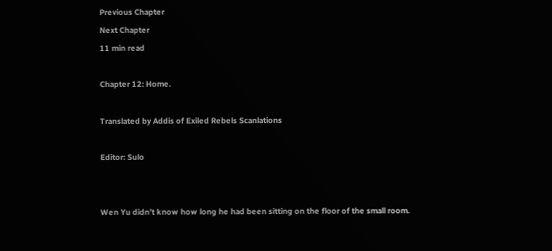Previous Chapter
Next Chapter
11 min read

Chapter 12: Home.

Translated by Addis of Exiled Rebels Scanlations

Editor: Sulo


Wen Yu didn’t know how long he had been sitting on the floor of the small room.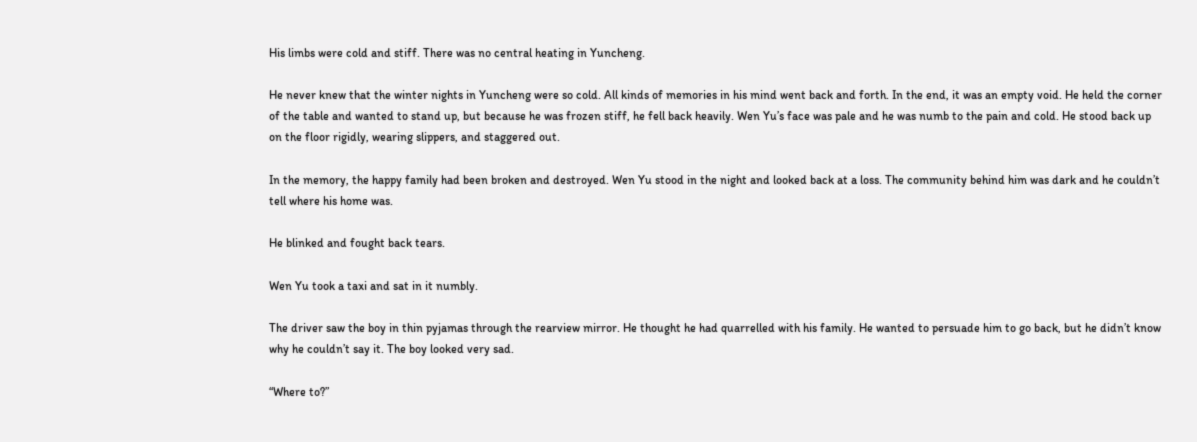His limbs were cold and stiff. There was no central heating in Yuncheng.

He never knew that the winter nights in Yuncheng were so cold. All kinds of memories in his mind went back and forth. In the end, it was an empty void. He held the corner of the table and wanted to stand up, but because he was frozen stiff, he fell back heavily. Wen Yu’s face was pale and he was numb to the pain and cold. He stood back up on the floor rigidly, wearing slippers, and staggered out.

In the memory, the happy family had been broken and destroyed. Wen Yu stood in the night and looked back at a loss. The community behind him was dark and he couldn’t tell where his home was.

He blinked and fought back tears.

Wen Yu took a taxi and sat in it numbly.

The driver saw the boy in thin pyjamas through the rearview mirror. He thought he had quarrelled with his family. He wanted to persuade him to go back, but he didn’t know why he couldn’t say it. The boy looked very sad.

“Where to?”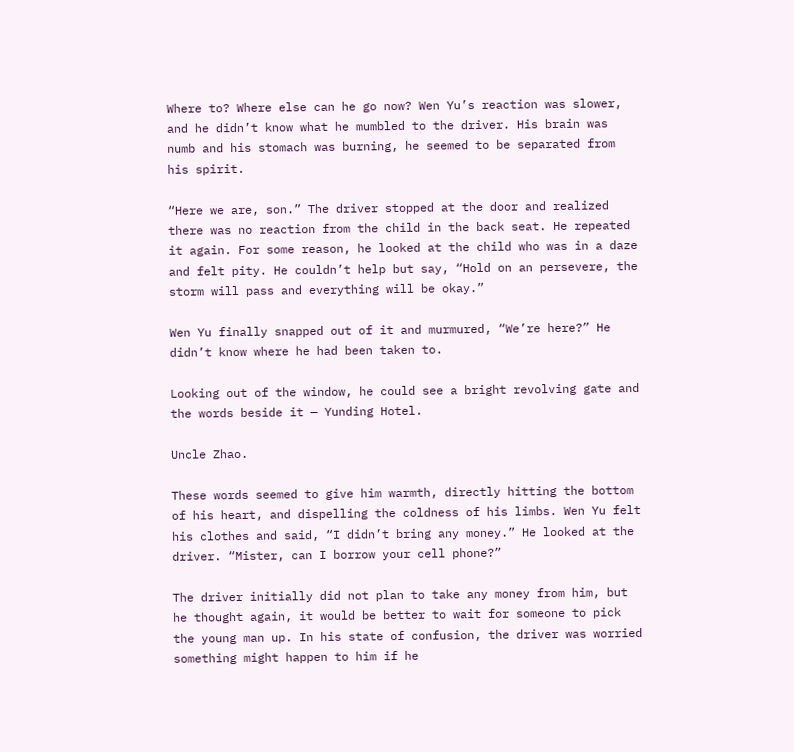Where to? Where else can he go now? Wen Yu’s reaction was slower, and he didn’t know what he mumbled to the driver. His brain was numb and his stomach was burning, he seemed to be separated from his spirit.

“Here we are, son.” The driver stopped at the door and realized there was no reaction from the child in the back seat. He repeated it again. For some reason, he looked at the child who was in a daze and felt pity. He couldn’t help but say, “Hold on an persevere, the storm will pass and everything will be okay.”

Wen Yu finally snapped out of it and murmured, “We’re here?” He didn’t know where he had been taken to.

Looking out of the window, he could see a bright revolving gate and the words beside it — Yunding Hotel.

Uncle Zhao.

These words seemed to give him warmth, directly hitting the bottom of his heart, and dispelling the coldness of his limbs. Wen Yu felt his clothes and said, “I didn’t bring any money.” He looked at the driver. “Mister, can I borrow your cell phone?”

The driver initially did not plan to take any money from him, but he thought again, it would be better to wait for someone to pick the young man up. In his state of confusion, the driver was worried something might happen to him if he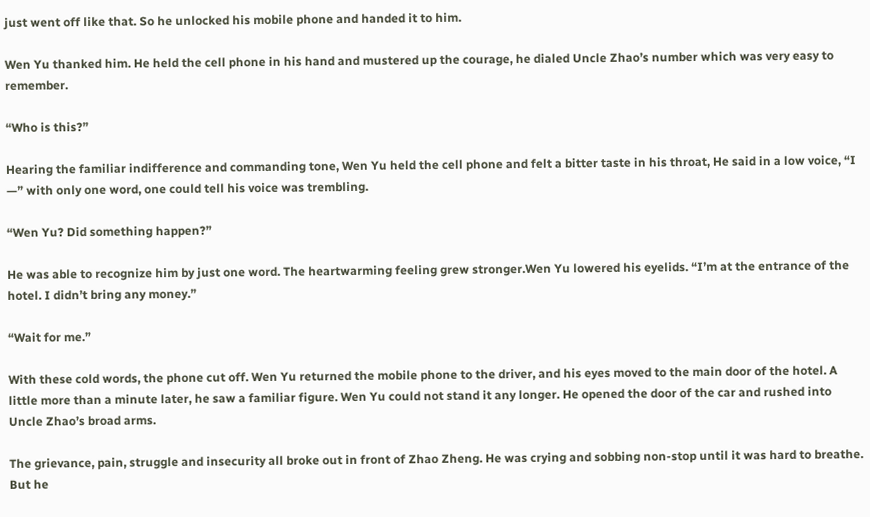just went off like that. So he unlocked his mobile phone and handed it to him.

Wen Yu thanked him. He held the cell phone in his hand and mustered up the courage, he dialed Uncle Zhao’s number which was very easy to remember.

“Who is this?”

Hearing the familiar indifference and commanding tone, Wen Yu held the cell phone and felt a bitter taste in his throat, He said in a low voice, “I —” with only one word, one could tell his voice was trembling.

“Wen Yu? Did something happen?”

He was able to recognize him by just one word. The heartwarming feeling grew stronger.Wen Yu lowered his eyelids. “I’m at the entrance of the hotel. I didn’t bring any money.”

“Wait for me.”

With these cold words, the phone cut off. Wen Yu returned the mobile phone to the driver, and his eyes moved to the main door of the hotel. A little more than a minute later, he saw a familiar figure. Wen Yu could not stand it any longer. He opened the door of the car and rushed into Uncle Zhao’s broad arms.

The grievance, pain, struggle and insecurity all broke out in front of Zhao Zheng. He was crying and sobbing non-stop until it was hard to breathe. But he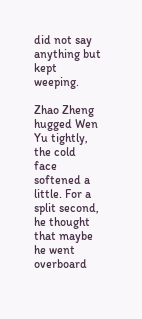did not say anything but kept weeping.

Zhao Zheng hugged Wen Yu tightly, the cold face softened a little. For a split second, he thought that maybe he went overboard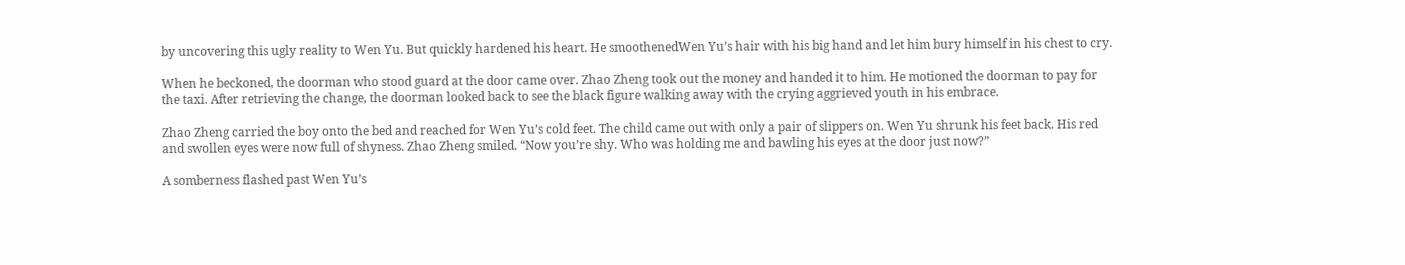by uncovering this ugly reality to Wen Yu. But quickly hardened his heart. He smoothenedWen Yu’s hair with his big hand and let him bury himself in his chest to cry.

When he beckoned, the doorman who stood guard at the door came over. Zhao Zheng took out the money and handed it to him. He motioned the doorman to pay for the taxi. After retrieving the change, the doorman looked back to see the black figure walking away with the crying aggrieved youth in his embrace.

Zhao Zheng carried the boy onto the bed and reached for Wen Yu’s cold feet. The child came out with only a pair of slippers on. Wen Yu shrunk his feet back. His red and swollen eyes were now full of shyness. Zhao Zheng smiled. “Now you’re shy. Who was holding me and bawling his eyes at the door just now?”

A somberness flashed past Wen Yu’s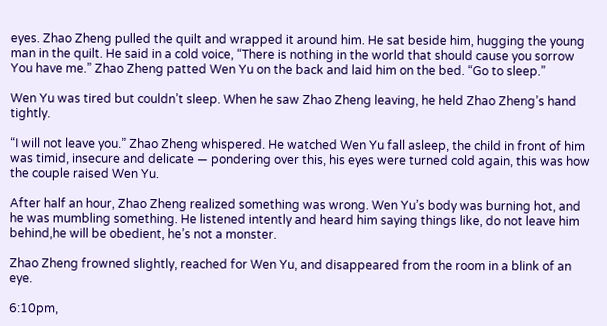eyes. Zhao Zheng pulled the quilt and wrapped it around him. He sat beside him, hugging the young man in the quilt. He said in a cold voice, “There is nothing in the world that should cause you sorrow You have me.” Zhao Zheng patted Wen Yu on the back and laid him on the bed. “Go to sleep.”

Wen Yu was tired but couldn’t sleep. When he saw Zhao Zheng leaving, he held Zhao Zheng’s hand tightly.

“I will not leave you.” Zhao Zheng whispered. He watched Wen Yu fall asleep, the child in front of him was timid, insecure and delicate — pondering over this, his eyes were turned cold again, this was how  the couple raised Wen Yu.

After half an hour, Zhao Zheng realized something was wrong. Wen Yu’s body was burning hot, and he was mumbling something. He listened intently and heard him saying things like, do not leave him behind,he will be obedient, he’s not a monster.

Zhao Zheng frowned slightly, reached for Wen Yu, and disappeared from the room in a blink of an eye.

6:10pm,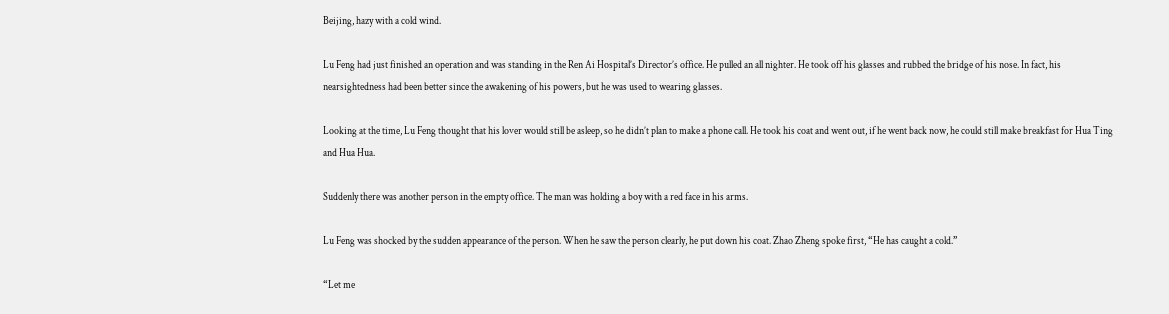Beijing, hazy with a cold wind.

Lu Feng had just finished an operation and was standing in the Ren Ai Hospital’s Director’s office. He pulled an all nighter. He took off his glasses and rubbed the bridge of his nose. In fact, his nearsightedness had been better since the awakening of his powers, but he was used to wearing glasses.

Looking at the time, Lu Feng thought that his lover would still be asleep, so he didn’t plan to make a phone call. He took his coat and went out, if he went back now, he could still make breakfast for Hua Ting and Hua Hua.

Suddenly there was another person in the empty office. The man was holding a boy with a red face in his arms.

Lu Feng was shocked by the sudden appearance of the person. When he saw the person clearly, he put down his coat. Zhao Zheng spoke first, “He has caught a cold.”

“Let me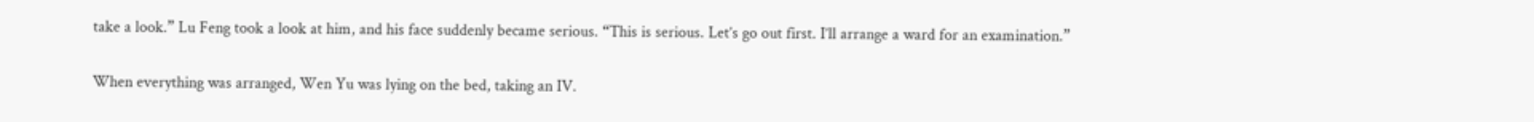take a look.” Lu Feng took a look at him, and his face suddenly became serious. “This is serious. Let’s go out first. I’ll arrange a ward for an examination.”

When everything was arranged, Wen Yu was lying on the bed, taking an IV.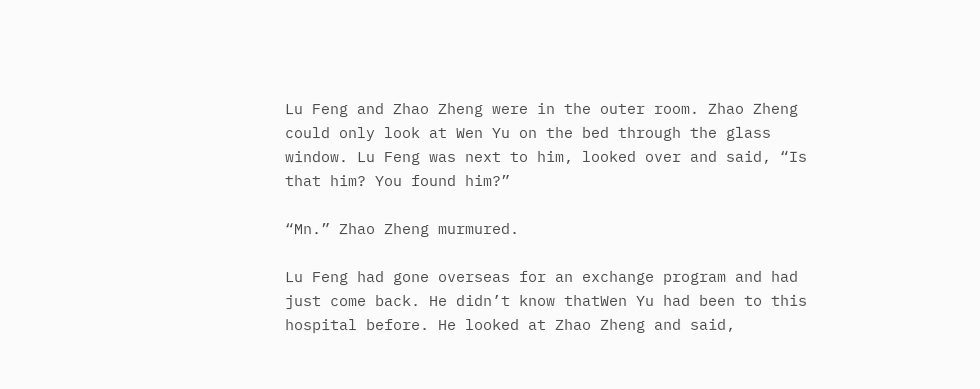Lu Feng and Zhao Zheng were in the outer room. Zhao Zheng could only look at Wen Yu on the bed through the glass window. Lu Feng was next to him, looked over and said, “Is that him? You found him?”

“Mn.” Zhao Zheng murmured.

Lu Feng had gone overseas for an exchange program and had just come back. He didn’t know thatWen Yu had been to this hospital before. He looked at Zhao Zheng and said,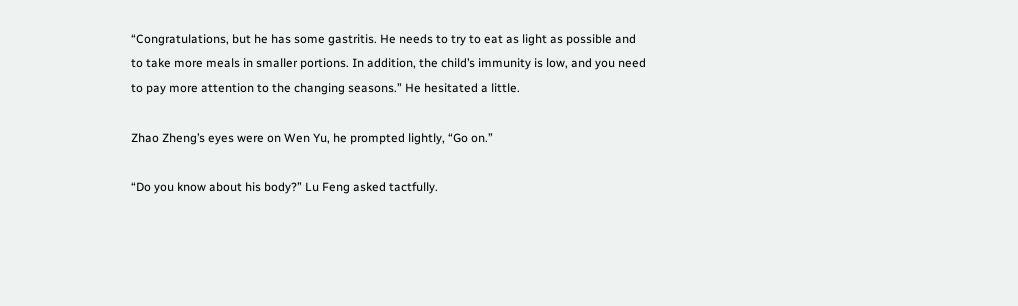“Congratulations, but he has some gastritis. He needs to try to eat as light as possible and to take more meals in smaller portions. In addition, the child’s immunity is low, and you need to pay more attention to the changing seasons.” He hesitated a little.

Zhao Zheng’s eyes were on Wen Yu, he prompted lightly, “Go on.”

“Do you know about his body?” Lu Feng asked tactfully.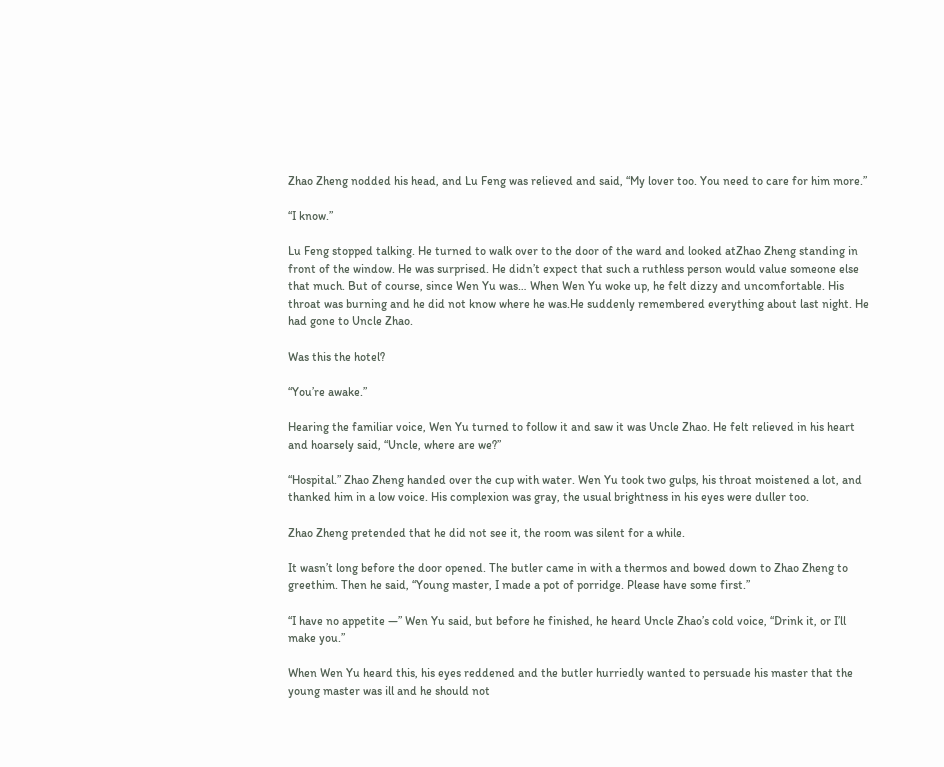Zhao Zheng nodded his head, and Lu Feng was relieved and said, “My lover too. You need to care for him more.”

“I know.”

Lu Feng stopped talking. He turned to walk over to the door of the ward and looked atZhao Zheng standing in front of the window. He was surprised. He didn’t expect that such a ruthless person would value someone else that much. But of course, since Wen Yu was… When Wen Yu woke up, he felt dizzy and uncomfortable. His throat was burning and he did not know where he was.He suddenly remembered everything about last night. He had gone to Uncle Zhao.

Was this the hotel?

“You’re awake.”

Hearing the familiar voice, Wen Yu turned to follow it and saw it was Uncle Zhao. He felt relieved in his heart and hoarsely said, “Uncle, where are we?”

“Hospital.” Zhao Zheng handed over the cup with water. Wen Yu took two gulps, his throat moistened a lot, and thanked him in a low voice. His complexion was gray, the usual brightness in his eyes were duller too.

Zhao Zheng pretended that he did not see it, the room was silent for a while.

It wasn’t long before the door opened. The butler came in with a thermos and bowed down to Zhao Zheng to greethim. Then he said, “Young master, I made a pot of porridge. Please have some first.”

“I have no appetite —” Wen Yu said, but before he finished, he heard Uncle Zhao’s cold voice, “Drink it, or I’ll make you.”

When Wen Yu heard this, his eyes reddened and the butler hurriedly wanted to persuade his master that the young master was ill and he should not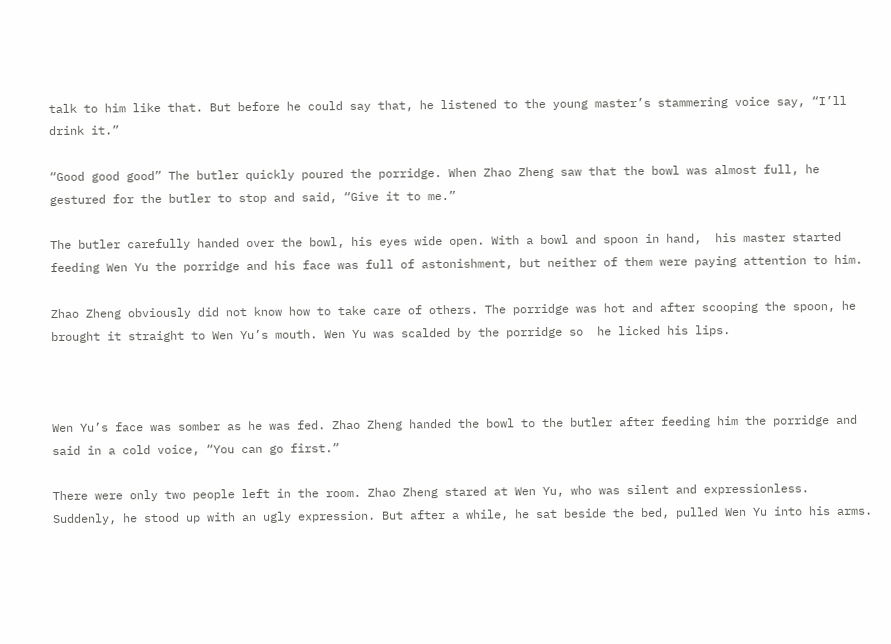talk to him like that. But before he could say that, he listened to the young master’s stammering voice say, “I’ll drink it.”

“Good good good” The butler quickly poured the porridge. When Zhao Zheng saw that the bowl was almost full, he gestured for the butler to stop and said, “Give it to me.”

The butler carefully handed over the bowl, his eyes wide open. With a bowl and spoon in hand,  his master started feeding Wen Yu the porridge and his face was full of astonishment, but neither of them were paying attention to him.

Zhao Zheng obviously did not know how to take care of others. The porridge was hot and after scooping the spoon, he brought it straight to Wen Yu’s mouth. Wen Yu was scalded by the porridge so  he licked his lips.



Wen Yu’s face was somber as he was fed. Zhao Zheng handed the bowl to the butler after feeding him the porridge and said in a cold voice, “You can go first.”

There were only two people left in the room. Zhao Zheng stared at Wen Yu, who was silent and expressionless. Suddenly, he stood up with an ugly expression. But after a while, he sat beside the bed, pulled Wen Yu into his arms.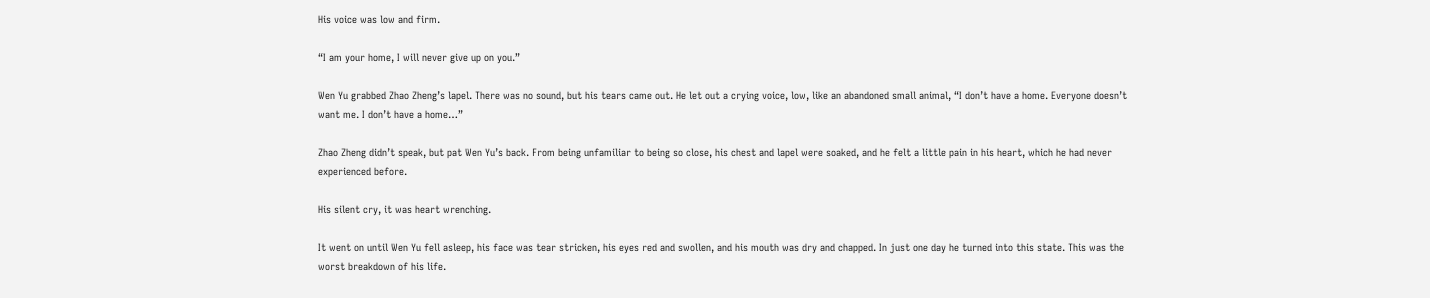His voice was low and firm.

“I am your home, I will never give up on you.”

Wen Yu grabbed Zhao Zheng’s lapel. There was no sound, but his tears came out. He let out a crying voice, low, like an abandoned small animal, “I don’t have a home. Everyone doesn’t want me. I don’t have a home…”

Zhao Zheng didn’t speak, but pat Wen Yu’s back. From being unfamiliar to being so close, his chest and lapel were soaked, and he felt a little pain in his heart, which he had never experienced before.

His silent cry, it was heart wrenching.

It went on until Wen Yu fell asleep, his face was tear stricken, his eyes red and swollen, and his mouth was dry and chapped. In just one day he turned into this state. This was the worst breakdown of his life.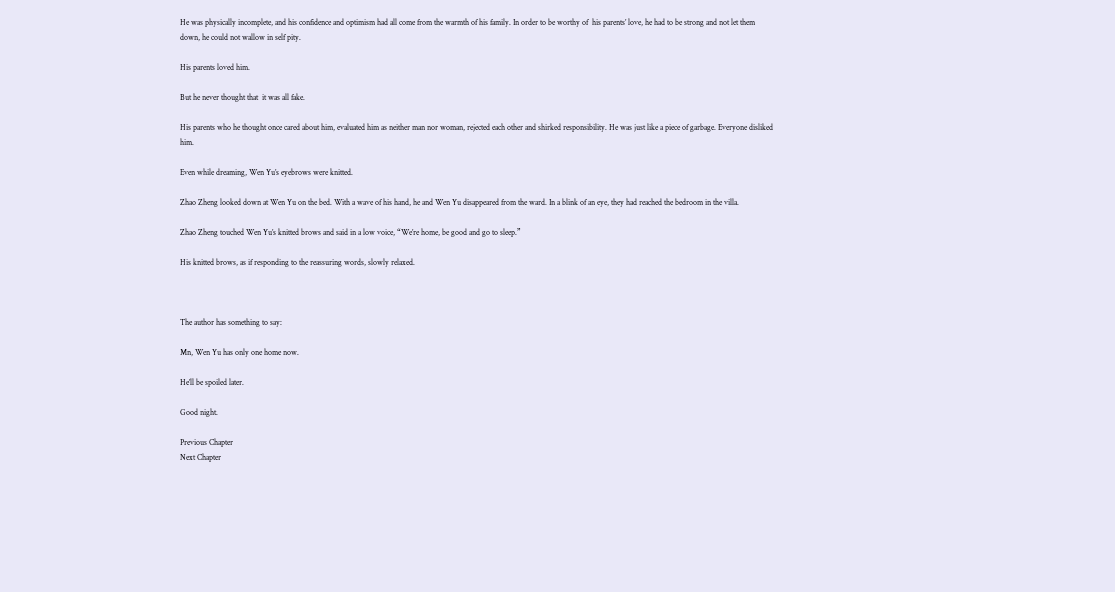He was physically incomplete, and his confidence and optimism had all come from the warmth of his family. In order to be worthy of  his parents’ love, he had to be strong and not let them down, he could not wallow in self pity.

His parents loved him.

But he never thought that  it was all fake.

His parents who he thought once cared about him, evaluated him as neither man nor woman, rejected each other and shirked responsibility. He was just like a piece of garbage. Everyone disliked him.

Even while dreaming, Wen Yu’s eyebrows were knitted.

Zhao Zheng looked down at Wen Yu on the bed. With a wave of his hand, he and Wen Yu disappeared from the ward. In a blink of an eye, they had reached the bedroom in the villa.

Zhao Zheng touched Wen Yu’s knitted brows and said in a low voice, “We’re home, be good and go to sleep.”

His knitted brows, as if responding to the reassuring words, slowly relaxed.



The author has something to say:

Mn, Wen Yu has only one home now.

He’ll be spoiled later.

Good night.

Previous Chapter
Next Chapter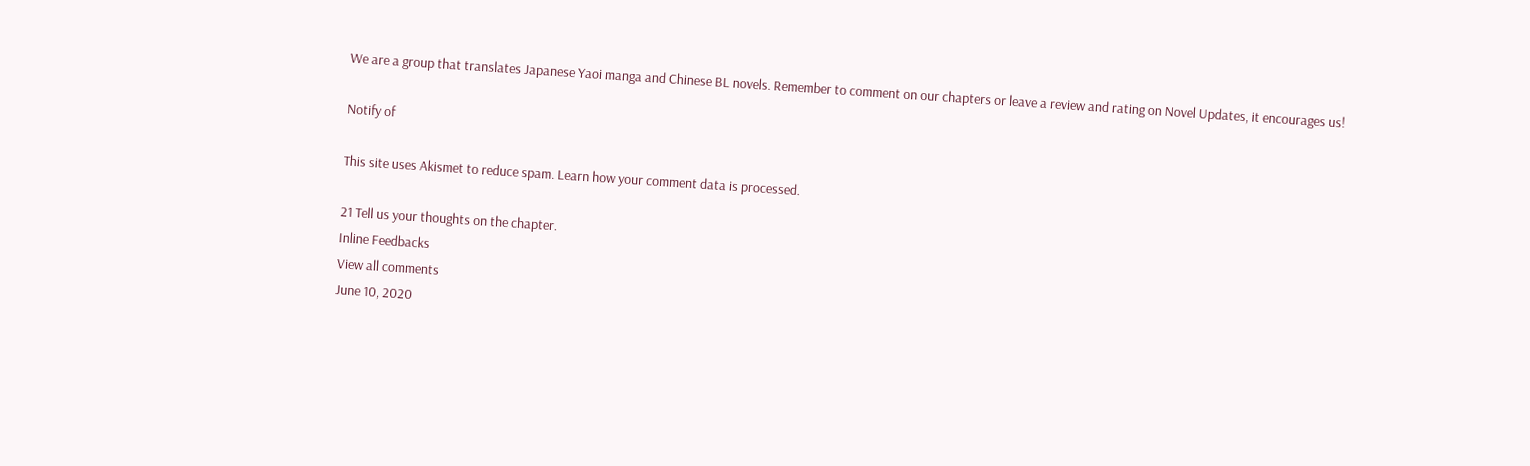We are a group that translates Japanese Yaoi manga and Chinese BL novels. Remember to comment on our chapters or leave a review and rating on Novel Updates, it encourages us!

Notify of

This site uses Akismet to reduce spam. Learn how your comment data is processed.

21 Tell us your thoughts on the chapter.
Inline Feedbacks
View all comments
June 10, 2020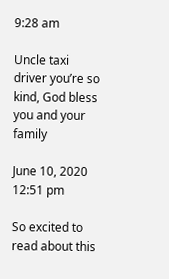9:28 am

Uncle taxi driver you’re so kind, God bless you and your family

June 10, 2020 12:51 pm

So excited to read about this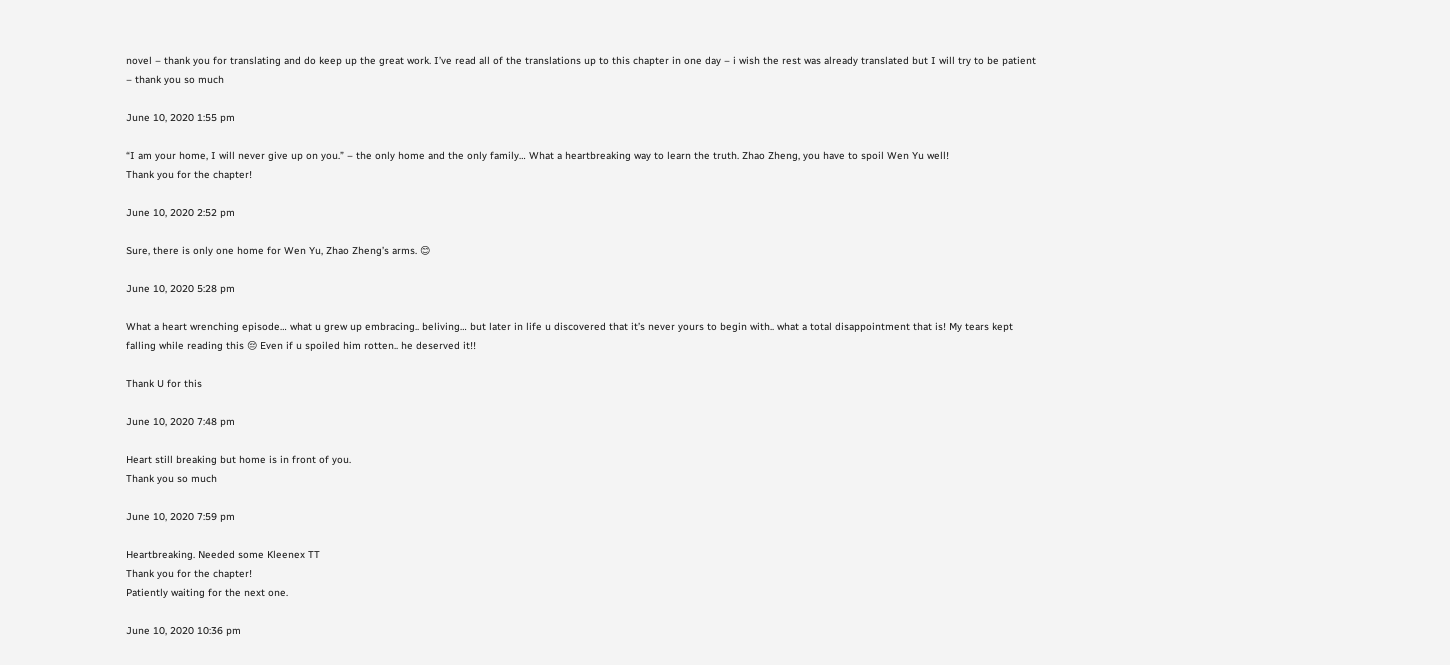novel – thank you for translating and do keep up the great work. I’ve read all of the translations up to this chapter in one day – i wish the rest was already translated but I will try to be patient – thank you so much

June 10, 2020 1:55 pm

“I am your home, I will never give up on you.” – the only home and the only family… What a heartbreaking way to learn the truth. Zhao Zheng, you have to spoil Wen Yu well!
Thank you for the chapter!

June 10, 2020 2:52 pm

Sure, there is only one home for Wen Yu, Zhao Zheng’s arms. 😊

June 10, 2020 5:28 pm

What a heart wrenching episode… what u grew up embracing.. beliving… but later in life u discovered that it’s never yours to begin with.. what a total disappointment that is! My tears kept falling while reading this 😔 Even if u spoiled him rotten.. he deserved it!!

Thank U for this

June 10, 2020 7:48 pm

Heart still breaking but home is in front of you.
Thank you so much

June 10, 2020 7:59 pm

Heartbreaking. Needed some Kleenex TT
Thank you for the chapter!
Patiently waiting for the next one.

June 10, 2020 10:36 pm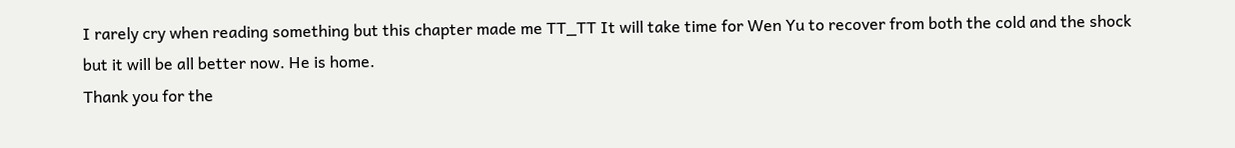I rarely cry when reading something but this chapter made me TT_TT It will take time for Wen Yu to recover from both the cold and the shock but it will be all better now. He is home.
Thank you for the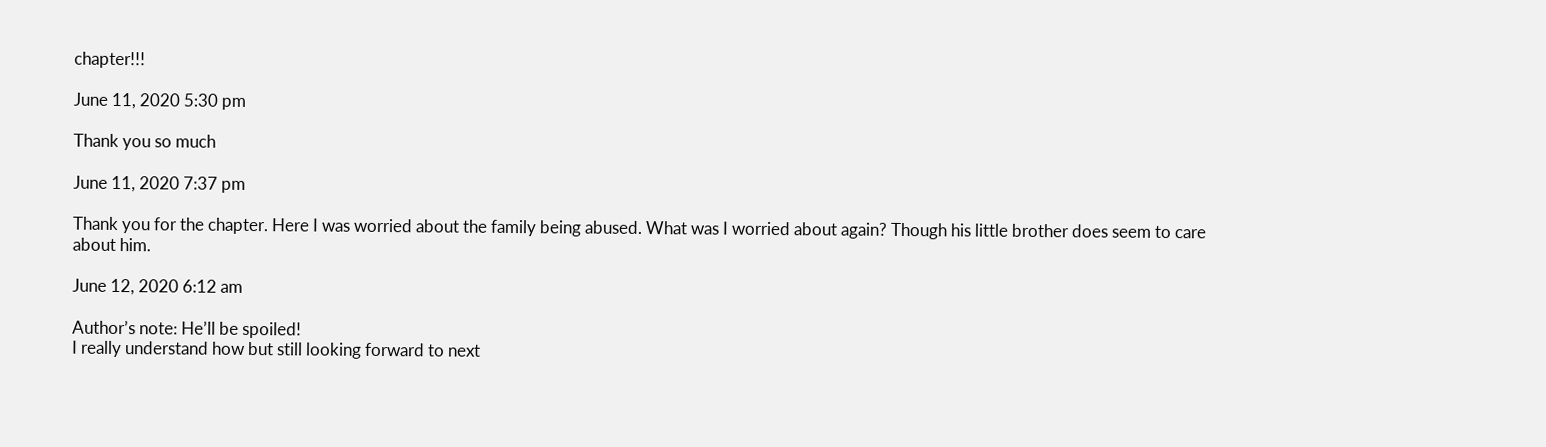chapter!!!

June 11, 2020 5:30 pm

Thank you so much

June 11, 2020 7:37 pm

Thank you for the chapter. Here I was worried about the family being abused. What was I worried about again? Though his little brother does seem to care about him.

June 12, 2020 6:12 am

Author’s note: He’ll be spoiled!
I really understand how but still looking forward to next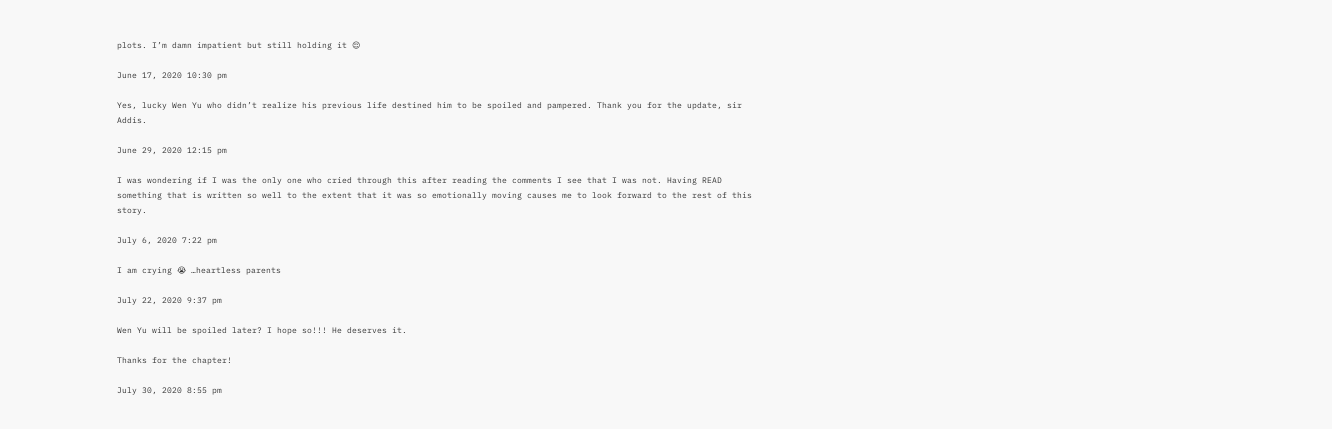plots. I’m damn impatient but still holding it 😌

June 17, 2020 10:30 pm

Yes, lucky Wen Yu who didn’t realize his previous life destined him to be spoiled and pampered. Thank you for the update, sir Addis.

June 29, 2020 12:15 pm

I was wondering if I was the only one who cried through this after reading the comments I see that I was not. Having READ something that is written so well to the extent that it was so emotionally moving causes me to look forward to the rest of this story.

July 6, 2020 7:22 pm

I am crying 😭 …heartless parents

July 22, 2020 9:37 pm

Wen Yu will be spoiled later? I hope so!!! He deserves it.

Thanks for the chapter!

July 30, 2020 8:55 pm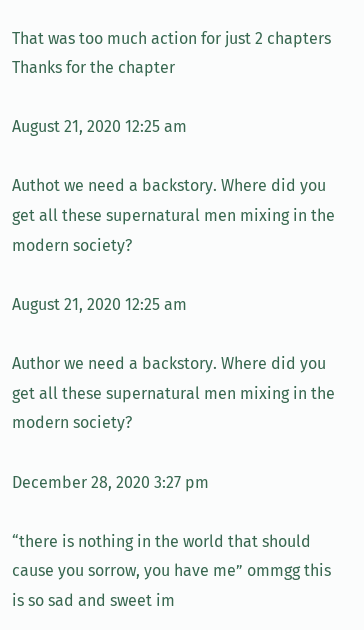That was too much action for just 2 chapters
Thanks for the chapter

August 21, 2020 12:25 am

Authot we need a backstory. Where did you get all these supernatural men mixing in the modern society?

August 21, 2020 12:25 am

Author we need a backstory. Where did you get all these supernatural men mixing in the modern society?

December 28, 2020 3:27 pm

“there is nothing in the world that should cause you sorrow, you have me” ommgg this is so sad and sweet im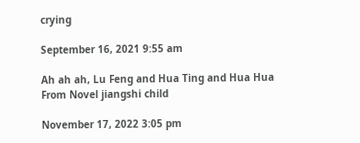crying

September 16, 2021 9:55 am

Ah ah ah, Lu Feng and Hua Ting and Hua Hua
From Novel jiangshi child

November 17, 2022 3:05 pm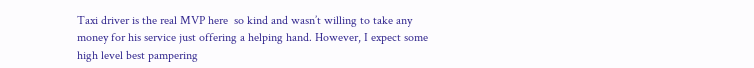Taxi driver is the real MVP here  so kind and wasn’t willing to take any money for his service just offering a helping hand. However, I expect some high level best pampering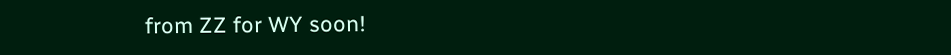from ZZ for WY soon!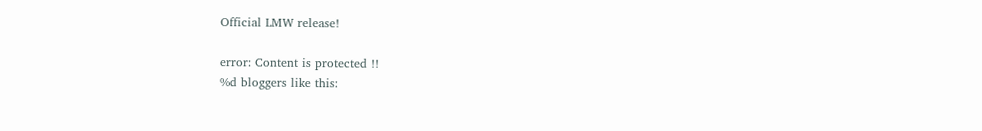Official LMW release!

error: Content is protected !!
%d bloggers like this: